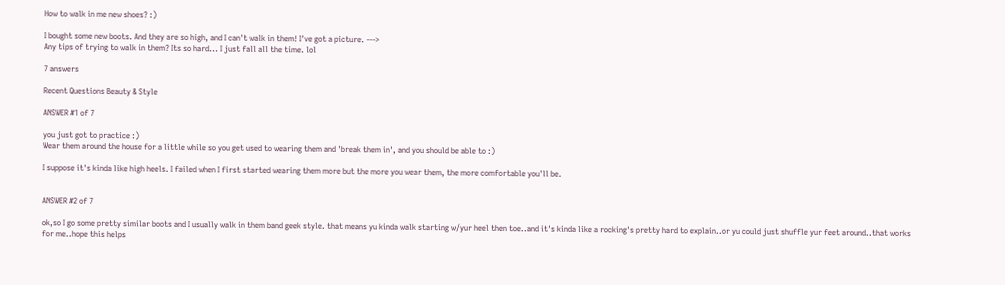How to walk in me new shoes? :)

I bought some new boots. And they are so high, and I can't walk in them! I've got a picture. --->
Any tips of trying to walk in them? Its so hard... I just fall all the time. lol

7 answers

Recent Questions Beauty & Style

ANSWER #1 of 7

you just got to practice :)
Wear them around the house for a little while so you get used to wearing them and 'break them in', and you should be able to :)

I suppose it's kinda like high heels. I failed when I first started wearing them more but the more you wear them, the more comfortable you'll be.


ANSWER #2 of 7

ok,so I go some pretty similar boots and I usually walk in them band geek style. that means yu kinda walk starting w/yur heel then toe..and it's kinda like a rocking's pretty hard to explain..or yu could just shuffle yur feet around..that works for me..hope this helps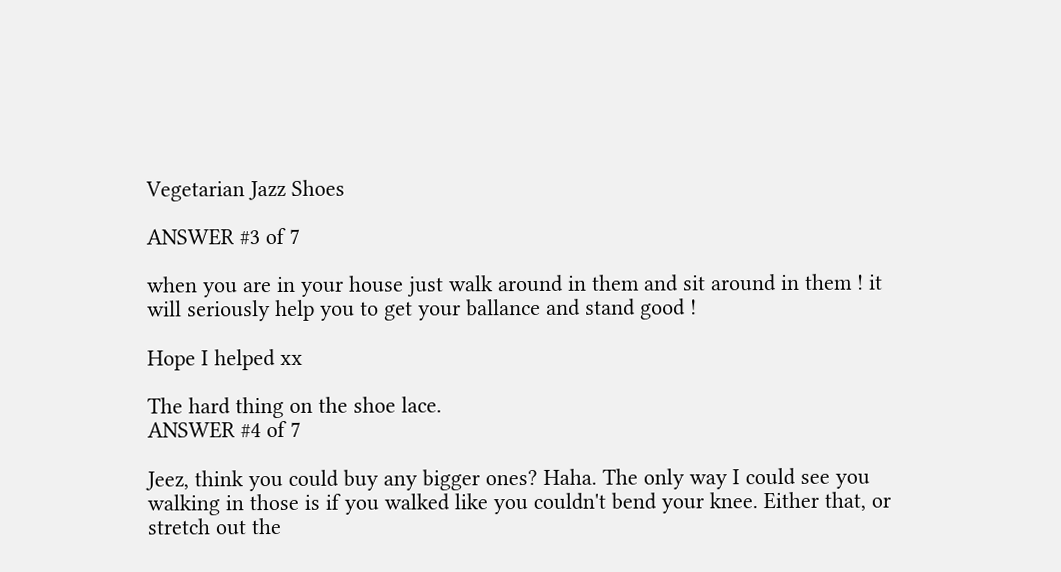Vegetarian Jazz Shoes

ANSWER #3 of 7

when you are in your house just walk around in them and sit around in them ! it will seriously help you to get your ballance and stand good !

Hope I helped xx

The hard thing on the shoe lace.
ANSWER #4 of 7

Jeez, think you could buy any bigger ones? Haha. The only way I could see you walking in those is if you walked like you couldn't bend your knee. Either that, or stretch out the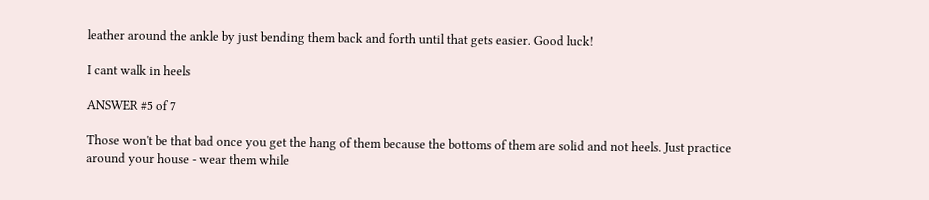leather around the ankle by just bending them back and forth until that gets easier. Good luck!

I cant walk in heels

ANSWER #5 of 7

Those won't be that bad once you get the hang of them because the bottoms of them are solid and not heels. Just practice around your house - wear them while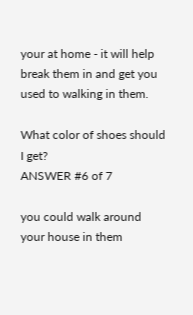your at home - it will help break them in and get you used to walking in them.

What color of shoes should I get?
ANSWER #6 of 7

you could walk around your house in them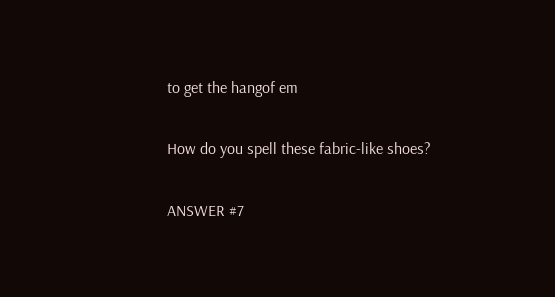to get the hangof em

How do you spell these fabric-like shoes?

ANSWER #7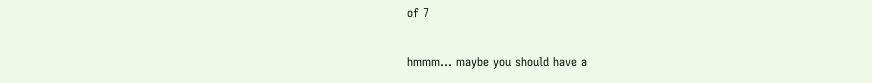of 7

hmmm... maybe you should have a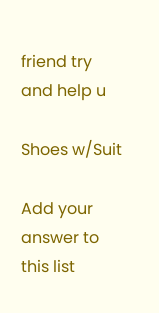friend try and help u

Shoes w/Suit

Add your answer to this list